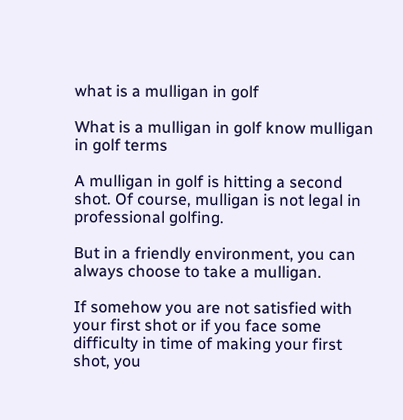what is a mulligan in golf

What is a mulligan in golf know mulligan in golf terms

A mulligan in golf is hitting a second shot. Of course, mulligan is not legal in professional golfing.

But in a friendly environment, you can always choose to take a mulligan.

If somehow you are not satisfied with your first shot or if you face some difficulty in time of making your first shot, you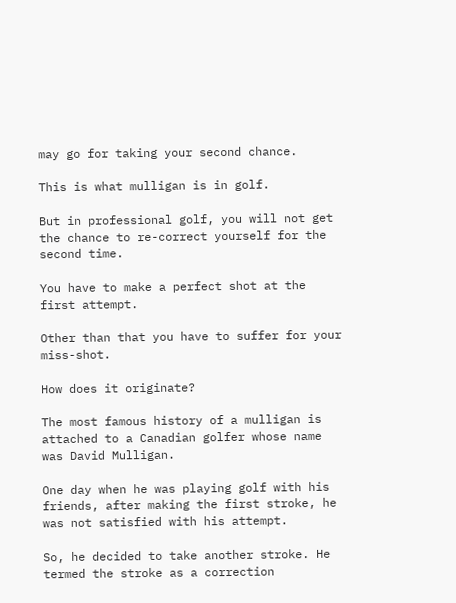may go for taking your second chance.

This is what mulligan is in golf.

But in professional golf, you will not get the chance to re-correct yourself for the second time.

You have to make a perfect shot at the first attempt.

Other than that you have to suffer for your miss-shot.

How does it originate?

The most famous history of a mulligan is attached to a Canadian golfer whose name was David Mulligan.

One day when he was playing golf with his friends, after making the first stroke, he was not satisfied with his attempt.

So, he decided to take another stroke. He termed the stroke as a correction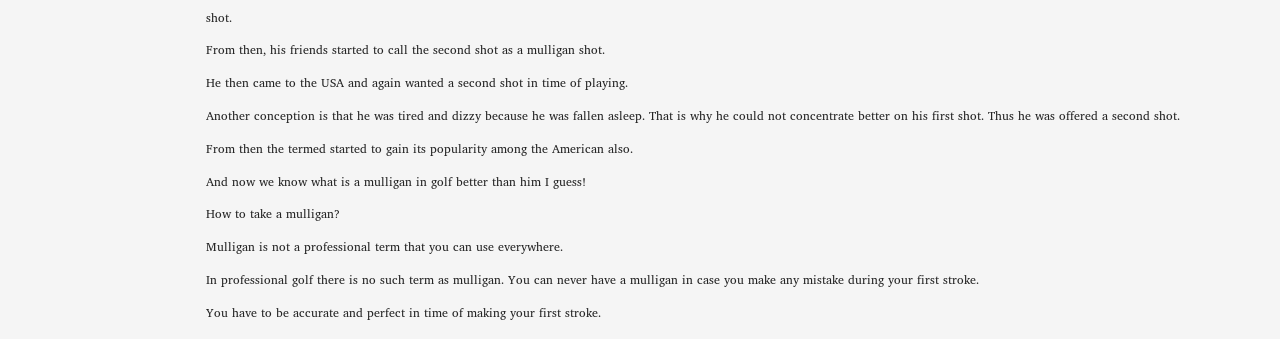shot.

From then, his friends started to call the second shot as a mulligan shot.

He then came to the USA and again wanted a second shot in time of playing.

Another conception is that he was tired and dizzy because he was fallen asleep. That is why he could not concentrate better on his first shot. Thus he was offered a second shot.

From then the termed started to gain its popularity among the American also.

And now we know what is a mulligan in golf better than him I guess!

How to take a mulligan?

Mulligan is not a professional term that you can use everywhere.

In professional golf there is no such term as mulligan. You can never have a mulligan in case you make any mistake during your first stroke.

You have to be accurate and perfect in time of making your first stroke.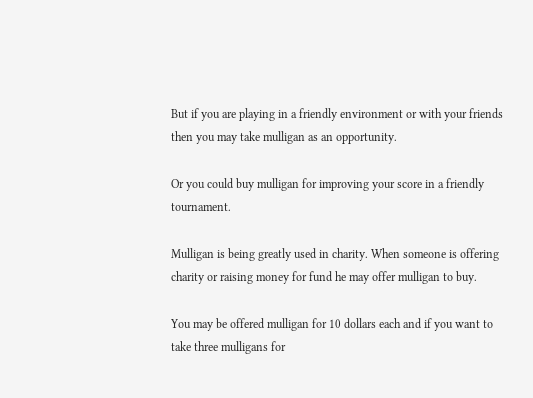But if you are playing in a friendly environment or with your friends then you may take mulligan as an opportunity.

Or you could buy mulligan for improving your score in a friendly tournament.

Mulligan is being greatly used in charity. When someone is offering charity or raising money for fund he may offer mulligan to buy.

You may be offered mulligan for 10 dollars each and if you want to take three mulligans for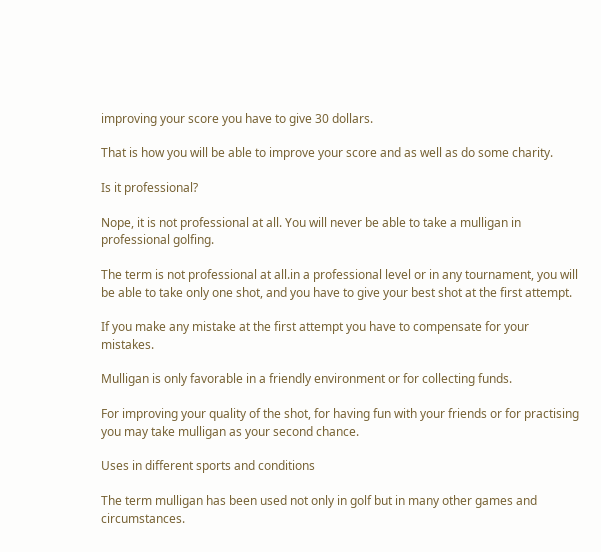improving your score you have to give 30 dollars.

That is how you will be able to improve your score and as well as do some charity.

Is it professional?

Nope, it is not professional at all. You will never be able to take a mulligan in professional golfing.

The term is not professional at all.in a professional level or in any tournament, you will be able to take only one shot, and you have to give your best shot at the first attempt.

If you make any mistake at the first attempt you have to compensate for your mistakes.

Mulligan is only favorable in a friendly environment or for collecting funds.

For improving your quality of the shot, for having fun with your friends or for practising you may take mulligan as your second chance.

Uses in different sports and conditions

The term mulligan has been used not only in golf but in many other games and circumstances.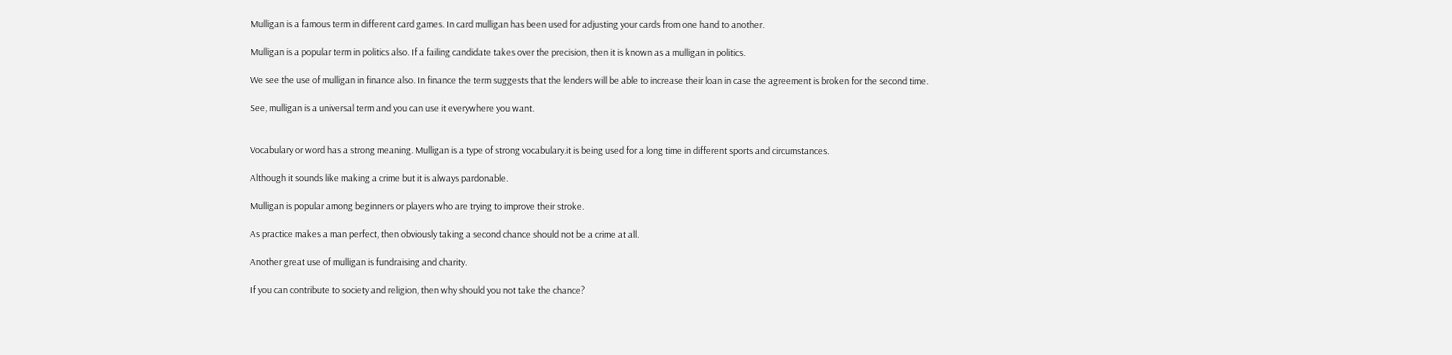Mulligan is a famous term in different card games. In card mulligan has been used for adjusting your cards from one hand to another.

Mulligan is a popular term in politics also. If a failing candidate takes over the precision, then it is known as a mulligan in politics.

We see the use of mulligan in finance also. In finance the term suggests that the lenders will be able to increase their loan in case the agreement is broken for the second time.

See, mulligan is a universal term and you can use it everywhere you want.


Vocabulary or word has a strong meaning. Mulligan is a type of strong vocabulary.it is being used for a long time in different sports and circumstances.

Although it sounds like making a crime but it is always pardonable.

Mulligan is popular among beginners or players who are trying to improve their stroke.

As practice makes a man perfect, then obviously taking a second chance should not be a crime at all.

Another great use of mulligan is fundraising and charity.

If you can contribute to society and religion, then why should you not take the chance?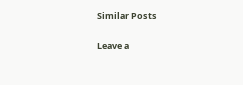Similar Posts

Leave a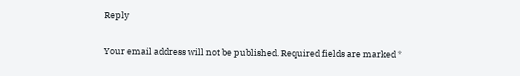Reply

Your email address will not be published. Required fields are marked *